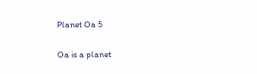Planet Oa 5

Oa is a planet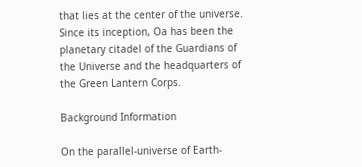that lies at the center of the universe. Since its inception, Oa has been the planetary citadel of the Guardians of the Universe and the headquarters of the Green Lantern Corps.

Background Information

On the parallel-universe of Earth-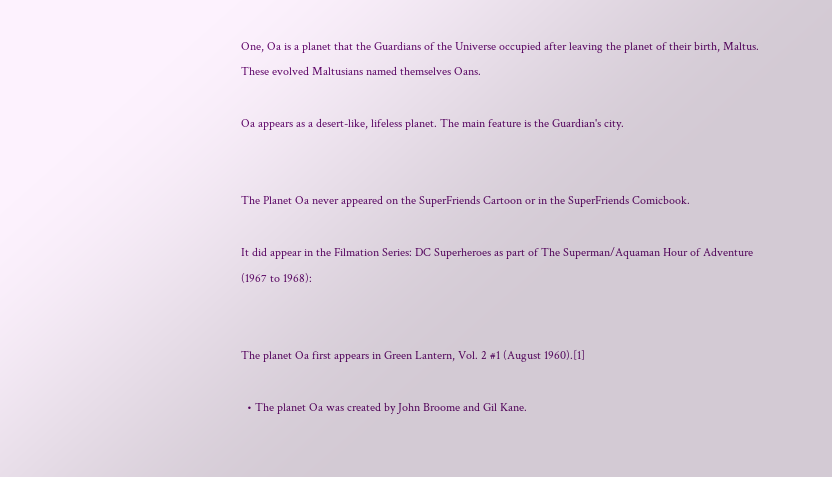One, Oa is a planet that the Guardians of the Universe occupied after leaving the planet of their birth, Maltus. These evolved Maltusians named themselves Oans.

Oa appears as a desert-like, lifeless planet. The main feature is the Guardian's city.


The Planet Oa never appeared on the SuperFriends Cartoon or in the SuperFriends Comicbook.

It did appear in the Filmation Series: DC Superheroes as part of The Superman/Aquaman Hour of Adventure (1967 to 1968):


The planet Oa first appears in Green Lantern, Vol. 2 #1 (August 1960).[1]

  • The planet Oa was created by John Broome and Gil Kane.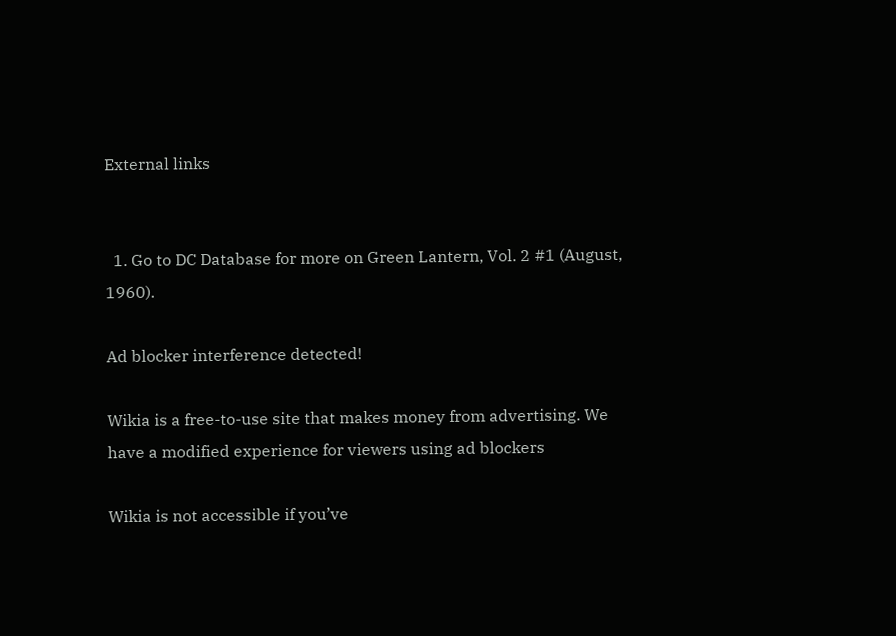External links


  1. Go to DC Database for more on Green Lantern, Vol. 2 #1 (August, 1960).

Ad blocker interference detected!

Wikia is a free-to-use site that makes money from advertising. We have a modified experience for viewers using ad blockers

Wikia is not accessible if you’ve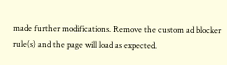made further modifications. Remove the custom ad blocker rule(s) and the page will load as expected.